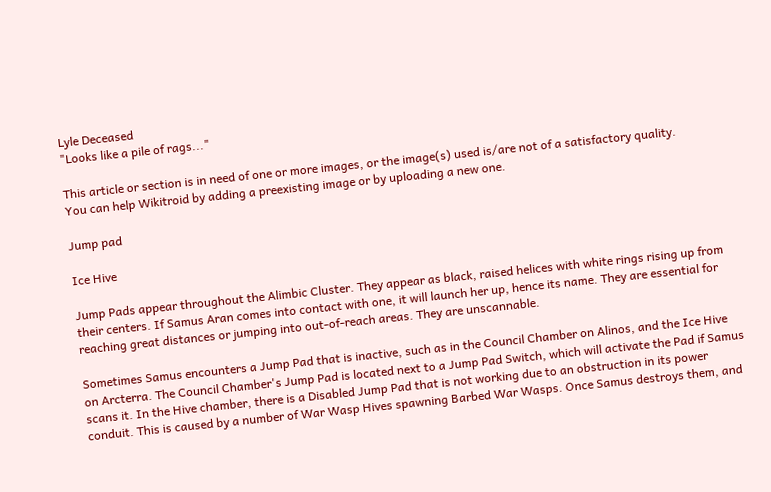Lyle Deceased
"Looks like a pile of rags..."

This article or section is in need of one or more images, or the image(s) used is/are not of a satisfactory quality.
You can help Wikitroid by adding a preexisting image or by uploading a new one.

Jump pad

Ice Hive

Jump Pads appear throughout the Alimbic Cluster. They appear as black, raised helices with white rings rising up from their centers. If Samus Aran comes into contact with one, it will launch her up, hence its name. They are essential for reaching great distances or jumping into out-of-reach areas. They are unscannable.

Sometimes Samus encounters a Jump Pad that is inactive, such as in the Council Chamber on Alinos, and the Ice Hive on Arcterra. The Council Chamber's Jump Pad is located next to a Jump Pad Switch, which will activate the Pad if Samus scans it. In the Hive chamber, there is a Disabled Jump Pad that is not working due to an obstruction in its power conduit. This is caused by a number of War Wasp Hives spawning Barbed War Wasps. Once Samus destroys them, and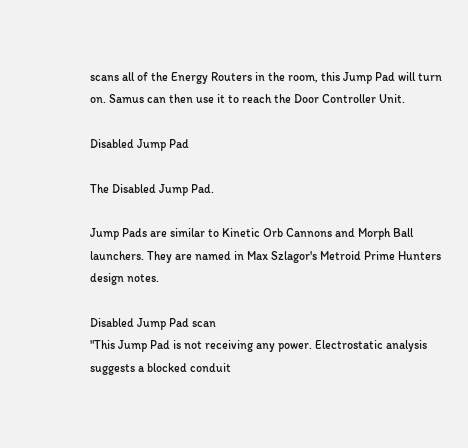scans all of the Energy Routers in the room, this Jump Pad will turn on. Samus can then use it to reach the Door Controller Unit.

Disabled Jump Pad

The Disabled Jump Pad.

Jump Pads are similar to Kinetic Orb Cannons and Morph Ball launchers. They are named in Max Szlagor's Metroid Prime Hunters design notes.

Disabled Jump Pad scan
"This Jump Pad is not receiving any power. Electrostatic analysis suggests a blocked conduit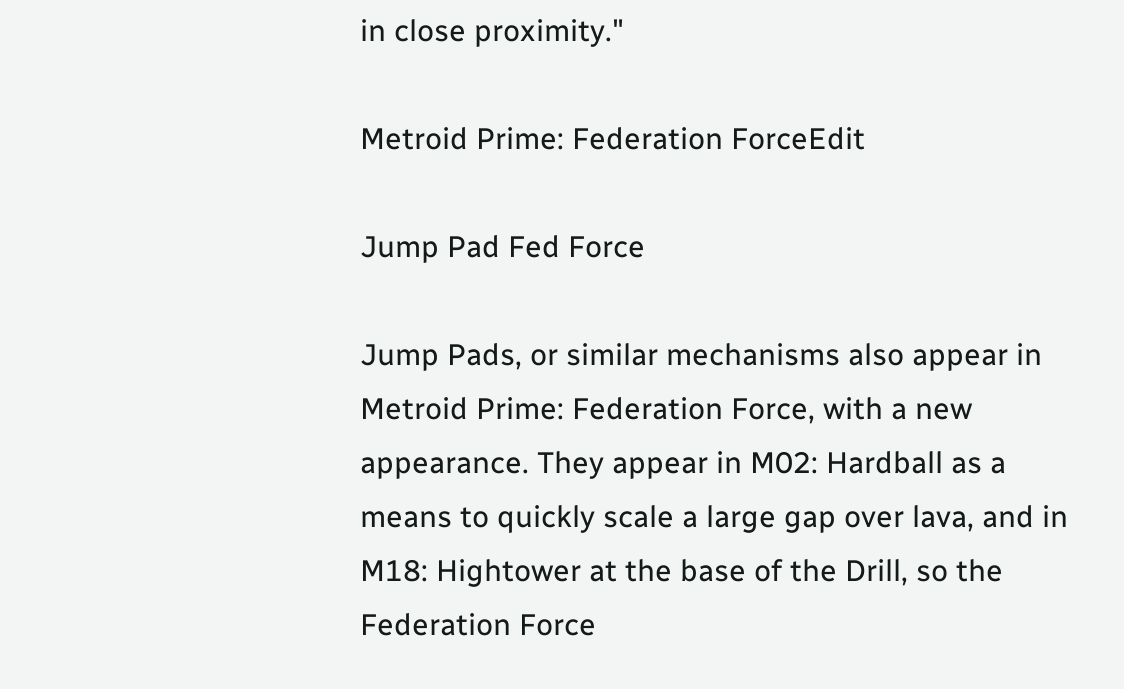in close proximity."

Metroid Prime: Federation ForceEdit

Jump Pad Fed Force

Jump Pads, or similar mechanisms also appear in Metroid Prime: Federation Force, with a new appearance. They appear in M02: Hardball as a means to quickly scale a large gap over lava, and in M18: Hightower at the base of the Drill, so the Federation Force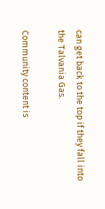can get back to the top if they fall into the Talvania Gas.

Community content is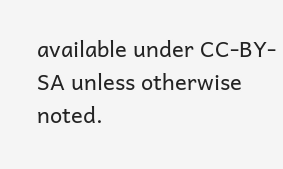available under CC-BY-SA unless otherwise noted.